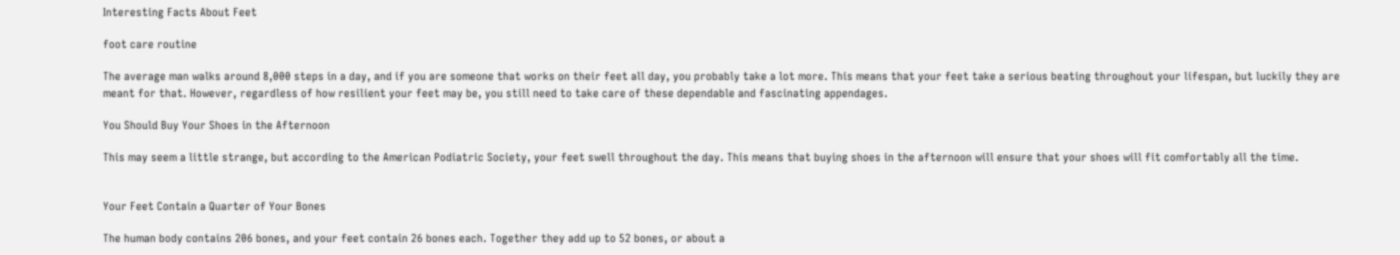Interesting Facts About Feet

foot care routine

The average man walks around 8,000 steps in a day, and if you are someone that works on their feet all day, you probably take a lot more. This means that your feet take a serious beating throughout your lifespan, but luckily they are meant for that. However, regardless of how resilient your feet may be, you still need to take care of these dependable and fascinating appendages.

You Should Buy Your Shoes in the Afternoon

This may seem a little strange, but according to the American Podiatric Society, your feet swell throughout the day. This means that buying shoes in the afternoon will ensure that your shoes will fit comfortably all the time.


Your Feet Contain a Quarter of Your Bones

The human body contains 206 bones, and your feet contain 26 bones each. Together they add up to 52 bones, or about a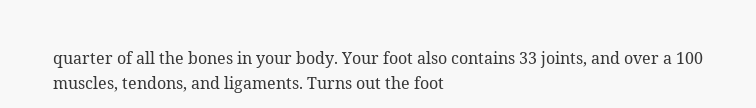quarter of all the bones in your body. Your foot also contains 33 joints, and over a 100 muscles, tendons, and ligaments. Turns out the foot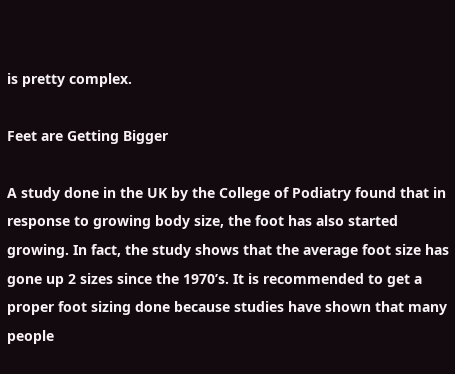is pretty complex.

Feet are Getting Bigger

A study done in the UK by the College of Podiatry found that in response to growing body size, the foot has also started growing. In fact, the study shows that the average foot size has gone up 2 sizes since the 1970’s. It is recommended to get a proper foot sizing done because studies have shown that many people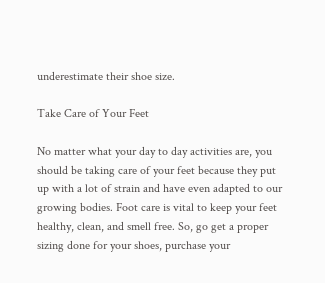underestimate their shoe size.

Take Care of Your Feet

No matter what your day to day activities are, you should be taking care of your feet because they put up with a lot of strain and have even adapted to our growing bodies. Foot care is vital to keep your feet healthy, clean, and smell free. So, go get a proper sizing done for your shoes, purchase your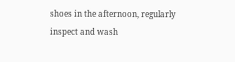shoes in the afternoon, regularly inspect and wash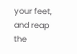your feet, and reap the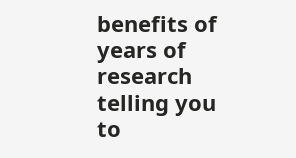benefits of years of research telling you to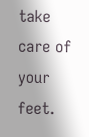take care of your feet.